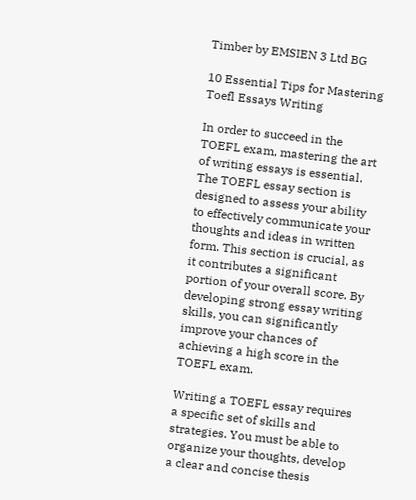Timber by EMSIEN 3 Ltd BG

10 Essential Tips for Mastering Toefl Essays Writing

In order to succeed in the TOEFL exam, mastering the art of writing essays is essential. The TOEFL essay section is designed to assess your ability to effectively communicate your thoughts and ideas in written form. This section is crucial, as it contributes a significant portion of your overall score. By developing strong essay writing skills, you can significantly improve your chances of achieving a high score in the TOEFL exam.

Writing a TOEFL essay requires a specific set of skills and strategies. You must be able to organize your thoughts, develop a clear and concise thesis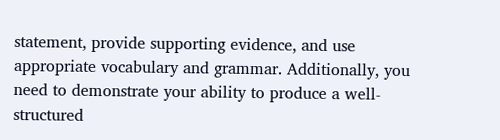statement, provide supporting evidence, and use appropriate vocabulary and grammar. Additionally, you need to demonstrate your ability to produce a well-structured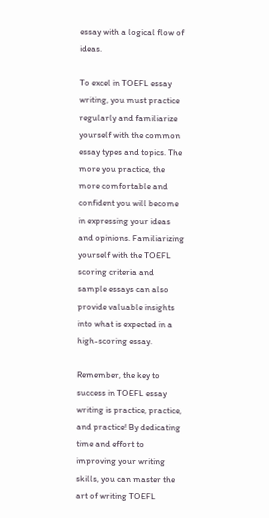essay with a logical flow of ideas.

To excel in TOEFL essay writing, you must practice regularly and familiarize yourself with the common essay types and topics. The more you practice, the more comfortable and confident you will become in expressing your ideas and opinions. Familiarizing yourself with the TOEFL scoring criteria and sample essays can also provide valuable insights into what is expected in a high-scoring essay.

Remember, the key to success in TOEFL essay writing is practice, practice, and practice! By dedicating time and effort to improving your writing skills, you can master the art of writing TOEFL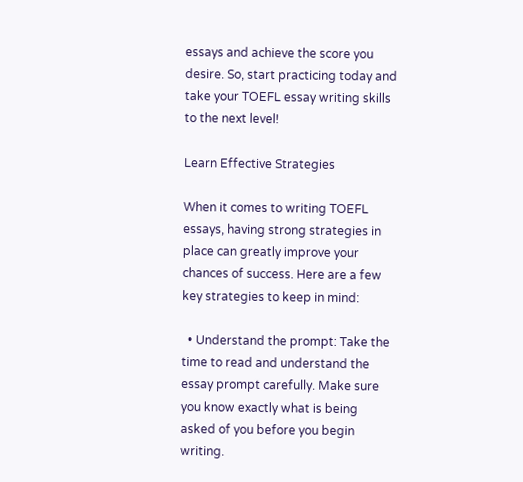essays and achieve the score you desire. So, start practicing today and take your TOEFL essay writing skills to the next level!

Learn Effective Strategies

When it comes to writing TOEFL essays, having strong strategies in place can greatly improve your chances of success. Here are a few key strategies to keep in mind:

  • Understand the prompt: Take the time to read and understand the essay prompt carefully. Make sure you know exactly what is being asked of you before you begin writing.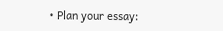• Plan your essay: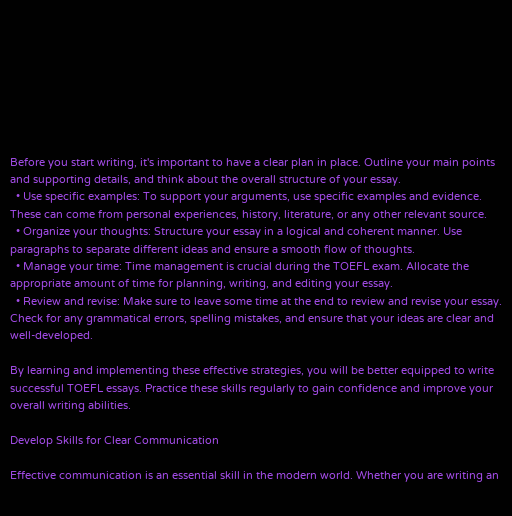Before you start writing, it's important to have a clear plan in place. Outline your main points and supporting details, and think about the overall structure of your essay.
  • Use specific examples: To support your arguments, use specific examples and evidence. These can come from personal experiences, history, literature, or any other relevant source.
  • Organize your thoughts: Structure your essay in a logical and coherent manner. Use paragraphs to separate different ideas and ensure a smooth flow of thoughts.
  • Manage your time: Time management is crucial during the TOEFL exam. Allocate the appropriate amount of time for planning, writing, and editing your essay.
  • Review and revise: Make sure to leave some time at the end to review and revise your essay. Check for any grammatical errors, spelling mistakes, and ensure that your ideas are clear and well-developed.

By learning and implementing these effective strategies, you will be better equipped to write successful TOEFL essays. Practice these skills regularly to gain confidence and improve your overall writing abilities.

Develop Skills for Clear Communication

Effective communication is an essential skill in the modern world. Whether you are writing an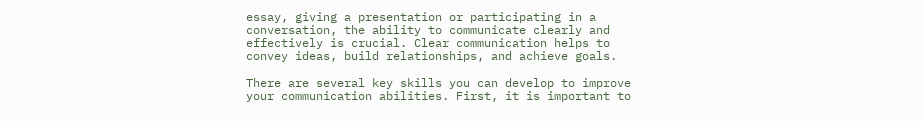essay, giving a presentation or participating in a conversation, the ability to communicate clearly and effectively is crucial. Clear communication helps to convey ideas, build relationships, and achieve goals.

There are several key skills you can develop to improve your communication abilities. First, it is important to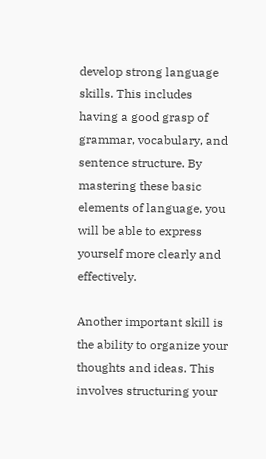develop strong language skills. This includes having a good grasp of grammar, vocabulary, and sentence structure. By mastering these basic elements of language, you will be able to express yourself more clearly and effectively.

Another important skill is the ability to organize your thoughts and ideas. This involves structuring your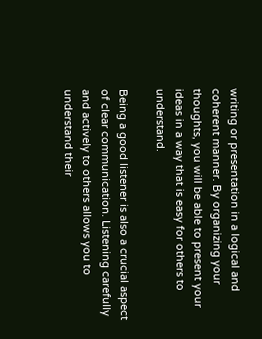writing or presentation in a logical and coherent manner. By organizing your thoughts, you will be able to present your ideas in a way that is easy for others to understand.

Being a good listener is also a crucial aspect of clear communication. Listening carefully and actively to others allows you to understand their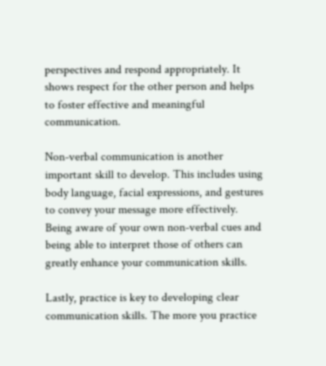perspectives and respond appropriately. It shows respect for the other person and helps to foster effective and meaningful communication.

Non-verbal communication is another important skill to develop. This includes using body language, facial expressions, and gestures to convey your message more effectively. Being aware of your own non-verbal cues and being able to interpret those of others can greatly enhance your communication skills.

Lastly, practice is key to developing clear communication skills. The more you practice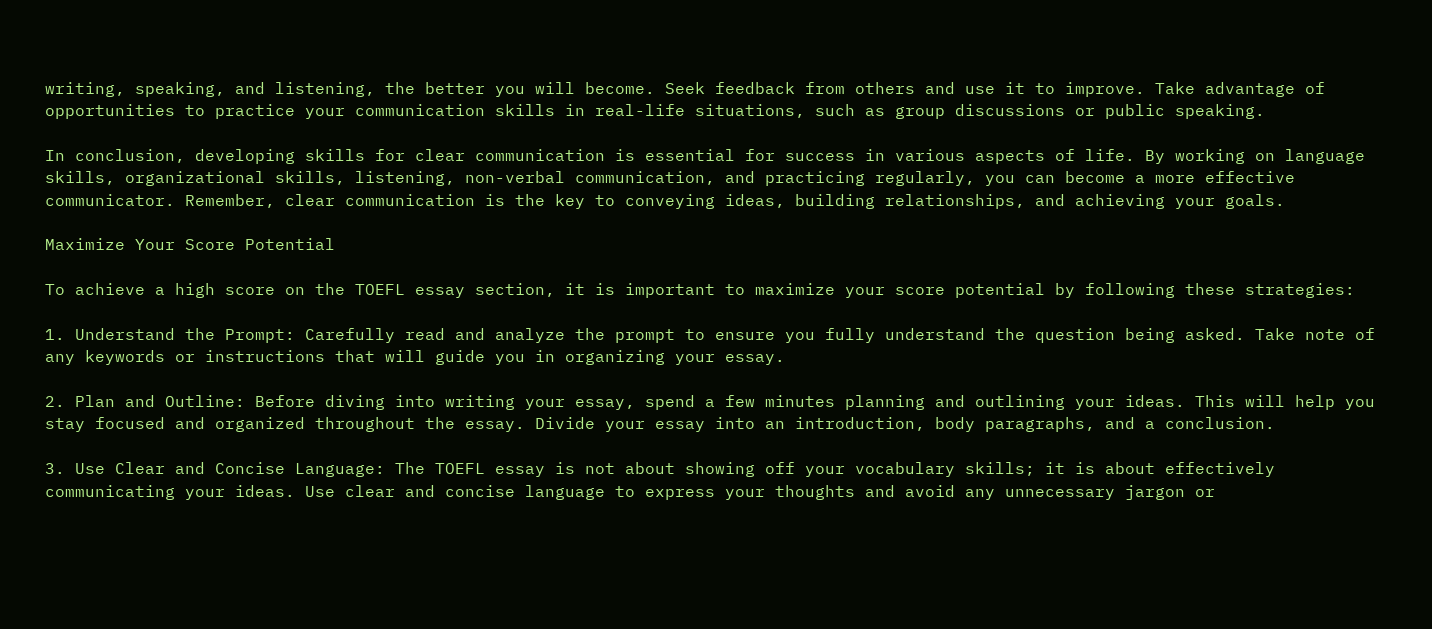writing, speaking, and listening, the better you will become. Seek feedback from others and use it to improve. Take advantage of opportunities to practice your communication skills in real-life situations, such as group discussions or public speaking.

In conclusion, developing skills for clear communication is essential for success in various aspects of life. By working on language skills, organizational skills, listening, non-verbal communication, and practicing regularly, you can become a more effective communicator. Remember, clear communication is the key to conveying ideas, building relationships, and achieving your goals.

Maximize Your Score Potential

To achieve a high score on the TOEFL essay section, it is important to maximize your score potential by following these strategies:

1. Understand the Prompt: Carefully read and analyze the prompt to ensure you fully understand the question being asked. Take note of any keywords or instructions that will guide you in organizing your essay.

2. Plan and Outline: Before diving into writing your essay, spend a few minutes planning and outlining your ideas. This will help you stay focused and organized throughout the essay. Divide your essay into an introduction, body paragraphs, and a conclusion.

3. Use Clear and Concise Language: The TOEFL essay is not about showing off your vocabulary skills; it is about effectively communicating your ideas. Use clear and concise language to express your thoughts and avoid any unnecessary jargon or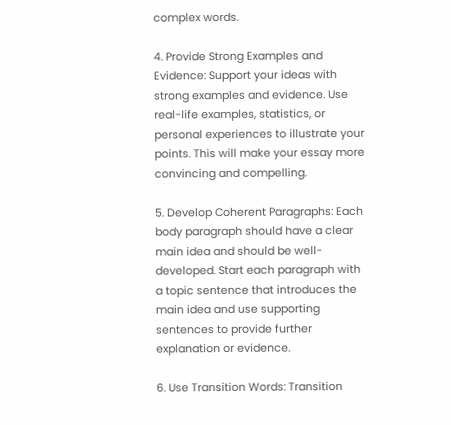complex words.

4. Provide Strong Examples and Evidence: Support your ideas with strong examples and evidence. Use real-life examples, statistics, or personal experiences to illustrate your points. This will make your essay more convincing and compelling.

5. Develop Coherent Paragraphs: Each body paragraph should have a clear main idea and should be well-developed. Start each paragraph with a topic sentence that introduces the main idea and use supporting sentences to provide further explanation or evidence.

6. Use Transition Words: Transition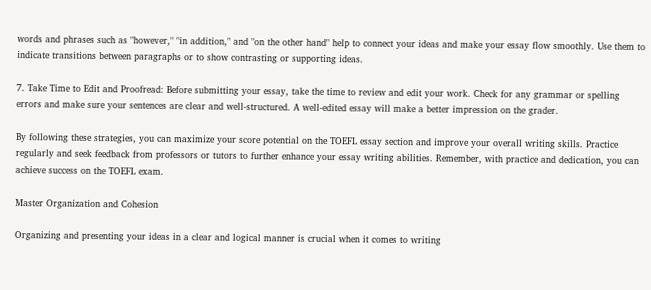words and phrases such as "however," "in addition," and "on the other hand" help to connect your ideas and make your essay flow smoothly. Use them to indicate transitions between paragraphs or to show contrasting or supporting ideas.

7. Take Time to Edit and Proofread: Before submitting your essay, take the time to review and edit your work. Check for any grammar or spelling errors and make sure your sentences are clear and well-structured. A well-edited essay will make a better impression on the grader.

By following these strategies, you can maximize your score potential on the TOEFL essay section and improve your overall writing skills. Practice regularly and seek feedback from professors or tutors to further enhance your essay writing abilities. Remember, with practice and dedication, you can achieve success on the TOEFL exam.

Master Organization and Cohesion

Organizing and presenting your ideas in a clear and logical manner is crucial when it comes to writing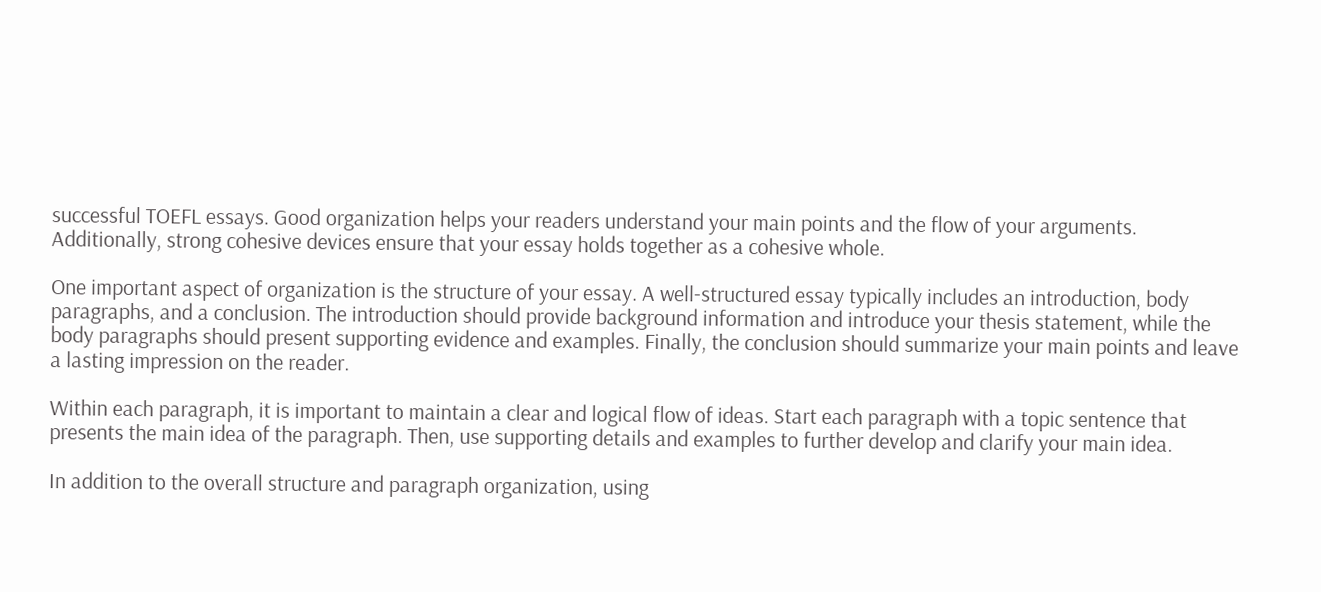successful TOEFL essays. Good organization helps your readers understand your main points and the flow of your arguments. Additionally, strong cohesive devices ensure that your essay holds together as a cohesive whole.

One important aspect of organization is the structure of your essay. A well-structured essay typically includes an introduction, body paragraphs, and a conclusion. The introduction should provide background information and introduce your thesis statement, while the body paragraphs should present supporting evidence and examples. Finally, the conclusion should summarize your main points and leave a lasting impression on the reader.

Within each paragraph, it is important to maintain a clear and logical flow of ideas. Start each paragraph with a topic sentence that presents the main idea of the paragraph. Then, use supporting details and examples to further develop and clarify your main idea.

In addition to the overall structure and paragraph organization, using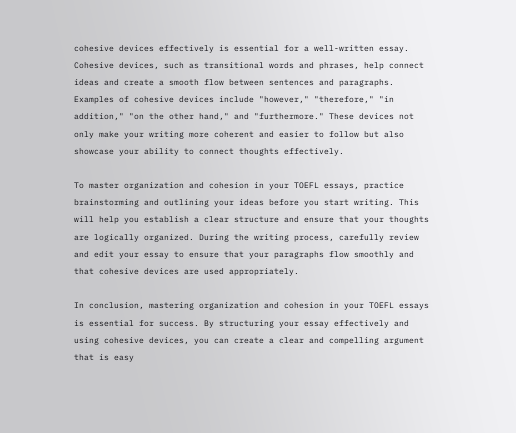cohesive devices effectively is essential for a well-written essay. Cohesive devices, such as transitional words and phrases, help connect ideas and create a smooth flow between sentences and paragraphs. Examples of cohesive devices include "however," "therefore," "in addition," "on the other hand," and "furthermore." These devices not only make your writing more coherent and easier to follow but also showcase your ability to connect thoughts effectively.

To master organization and cohesion in your TOEFL essays, practice brainstorming and outlining your ideas before you start writing. This will help you establish a clear structure and ensure that your thoughts are logically organized. During the writing process, carefully review and edit your essay to ensure that your paragraphs flow smoothly and that cohesive devices are used appropriately.

In conclusion, mastering organization and cohesion in your TOEFL essays is essential for success. By structuring your essay effectively and using cohesive devices, you can create a clear and compelling argument that is easy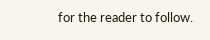for the reader to follow.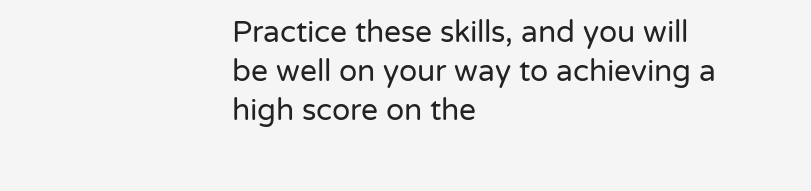Practice these skills, and you will be well on your way to achieving a high score on the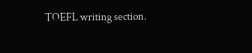TOEFL writing section.